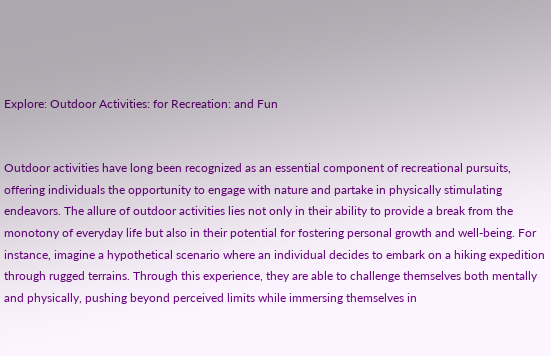Explore: Outdoor Activities: for Recreation: and Fun


Outdoor activities have long been recognized as an essential component of recreational pursuits, offering individuals the opportunity to engage with nature and partake in physically stimulating endeavors. The allure of outdoor activities lies not only in their ability to provide a break from the monotony of everyday life but also in their potential for fostering personal growth and well-being. For instance, imagine a hypothetical scenario where an individual decides to embark on a hiking expedition through rugged terrains. Through this experience, they are able to challenge themselves both mentally and physically, pushing beyond perceived limits while immersing themselves in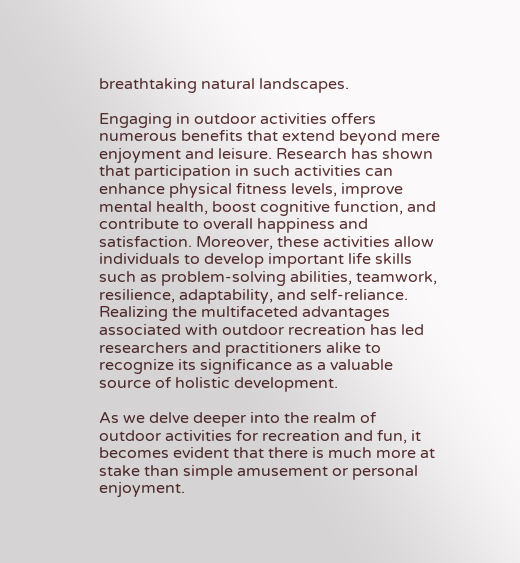breathtaking natural landscapes.

Engaging in outdoor activities offers numerous benefits that extend beyond mere enjoyment and leisure. Research has shown that participation in such activities can enhance physical fitness levels, improve mental health, boost cognitive function, and contribute to overall happiness and satisfaction. Moreover, these activities allow individuals to develop important life skills such as problem-solving abilities, teamwork, resilience, adaptability, and self-reliance. Realizing the multifaceted advantages associated with outdoor recreation has led researchers and practitioners alike to recognize its significance as a valuable source of holistic development.

As we delve deeper into the realm of outdoor activities for recreation and fun, it becomes evident that there is much more at stake than simple amusement or personal enjoyment.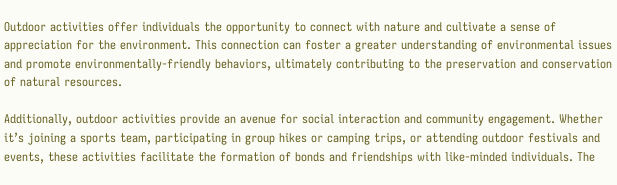Outdoor activities offer individuals the opportunity to connect with nature and cultivate a sense of appreciation for the environment. This connection can foster a greater understanding of environmental issues and promote environmentally-friendly behaviors, ultimately contributing to the preservation and conservation of natural resources.

Additionally, outdoor activities provide an avenue for social interaction and community engagement. Whether it’s joining a sports team, participating in group hikes or camping trips, or attending outdoor festivals and events, these activities facilitate the formation of bonds and friendships with like-minded individuals. The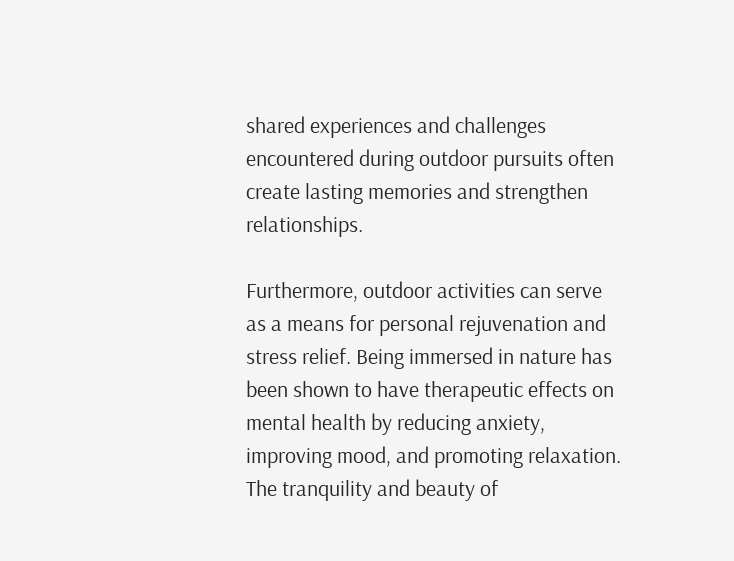shared experiences and challenges encountered during outdoor pursuits often create lasting memories and strengthen relationships.

Furthermore, outdoor activities can serve as a means for personal rejuvenation and stress relief. Being immersed in nature has been shown to have therapeutic effects on mental health by reducing anxiety, improving mood, and promoting relaxation. The tranquility and beauty of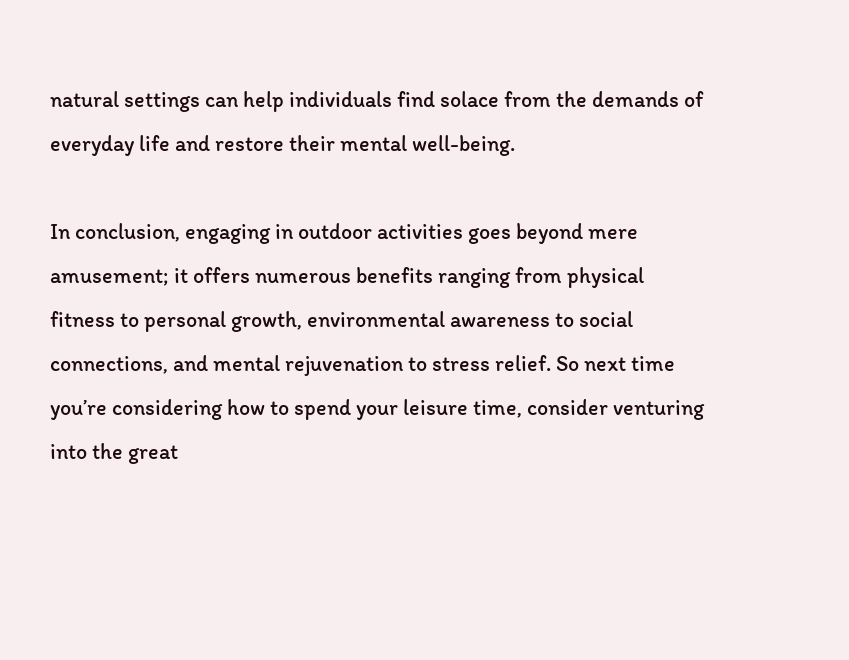natural settings can help individuals find solace from the demands of everyday life and restore their mental well-being.

In conclusion, engaging in outdoor activities goes beyond mere amusement; it offers numerous benefits ranging from physical fitness to personal growth, environmental awareness to social connections, and mental rejuvenation to stress relief. So next time you’re considering how to spend your leisure time, consider venturing into the great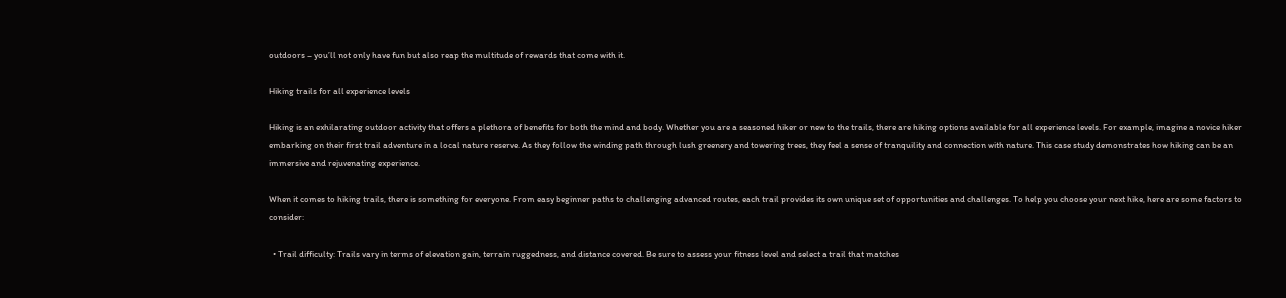outdoors – you’ll not only have fun but also reap the multitude of rewards that come with it.

Hiking trails for all experience levels

Hiking is an exhilarating outdoor activity that offers a plethora of benefits for both the mind and body. Whether you are a seasoned hiker or new to the trails, there are hiking options available for all experience levels. For example, imagine a novice hiker embarking on their first trail adventure in a local nature reserve. As they follow the winding path through lush greenery and towering trees, they feel a sense of tranquility and connection with nature. This case study demonstrates how hiking can be an immersive and rejuvenating experience.

When it comes to hiking trails, there is something for everyone. From easy beginner paths to challenging advanced routes, each trail provides its own unique set of opportunities and challenges. To help you choose your next hike, here are some factors to consider:

  • Trail difficulty: Trails vary in terms of elevation gain, terrain ruggedness, and distance covered. Be sure to assess your fitness level and select a trail that matches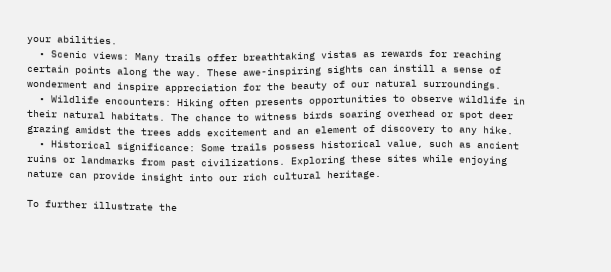your abilities.
  • Scenic views: Many trails offer breathtaking vistas as rewards for reaching certain points along the way. These awe-inspiring sights can instill a sense of wonderment and inspire appreciation for the beauty of our natural surroundings.
  • Wildlife encounters: Hiking often presents opportunities to observe wildlife in their natural habitats. The chance to witness birds soaring overhead or spot deer grazing amidst the trees adds excitement and an element of discovery to any hike.
  • Historical significance: Some trails possess historical value, such as ancient ruins or landmarks from past civilizations. Exploring these sites while enjoying nature can provide insight into our rich cultural heritage.

To further illustrate the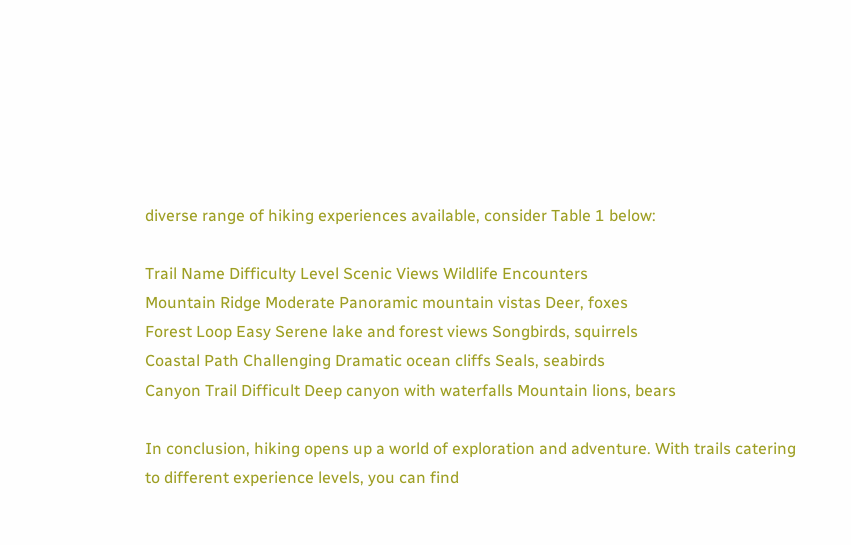diverse range of hiking experiences available, consider Table 1 below:

Trail Name Difficulty Level Scenic Views Wildlife Encounters
Mountain Ridge Moderate Panoramic mountain vistas Deer, foxes
Forest Loop Easy Serene lake and forest views Songbirds, squirrels
Coastal Path Challenging Dramatic ocean cliffs Seals, seabirds
Canyon Trail Difficult Deep canyon with waterfalls Mountain lions, bears

In conclusion, hiking opens up a world of exploration and adventure. With trails catering to different experience levels, you can find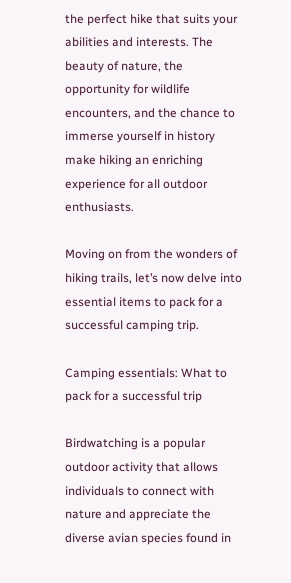the perfect hike that suits your abilities and interests. The beauty of nature, the opportunity for wildlife encounters, and the chance to immerse yourself in history make hiking an enriching experience for all outdoor enthusiasts.

Moving on from the wonders of hiking trails, let’s now delve into essential items to pack for a successful camping trip.

Camping essentials: What to pack for a successful trip

Birdwatching is a popular outdoor activity that allows individuals to connect with nature and appreciate the diverse avian species found in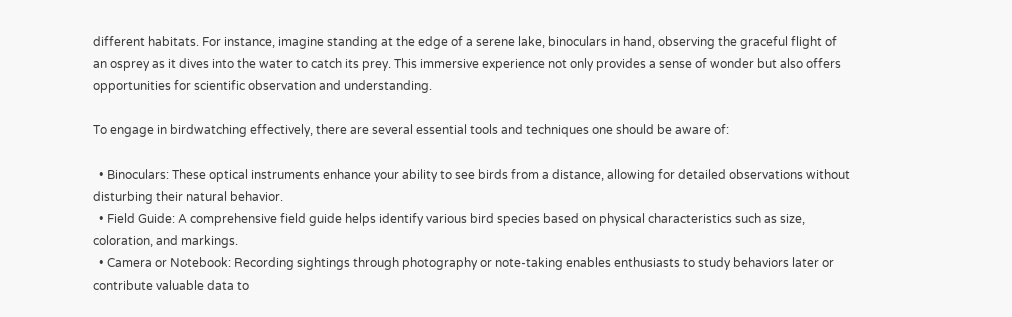different habitats. For instance, imagine standing at the edge of a serene lake, binoculars in hand, observing the graceful flight of an osprey as it dives into the water to catch its prey. This immersive experience not only provides a sense of wonder but also offers opportunities for scientific observation and understanding.

To engage in birdwatching effectively, there are several essential tools and techniques one should be aware of:

  • Binoculars: These optical instruments enhance your ability to see birds from a distance, allowing for detailed observations without disturbing their natural behavior.
  • Field Guide: A comprehensive field guide helps identify various bird species based on physical characteristics such as size, coloration, and markings.
  • Camera or Notebook: Recording sightings through photography or note-taking enables enthusiasts to study behaviors later or contribute valuable data to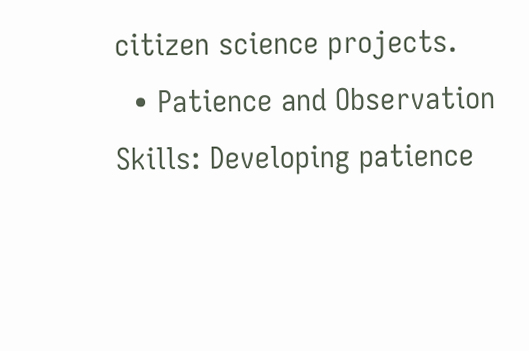citizen science projects.
  • Patience and Observation Skills: Developing patience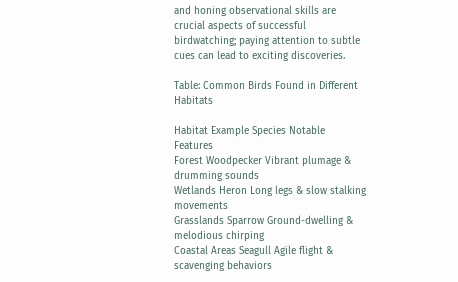and honing observational skills are crucial aspects of successful birdwatching; paying attention to subtle cues can lead to exciting discoveries.

Table: Common Birds Found in Different Habitats

Habitat Example Species Notable Features
Forest Woodpecker Vibrant plumage & drumming sounds
Wetlands Heron Long legs & slow stalking movements
Grasslands Sparrow Ground-dwelling & melodious chirping
Coastal Areas Seagull Agile flight & scavenging behaviors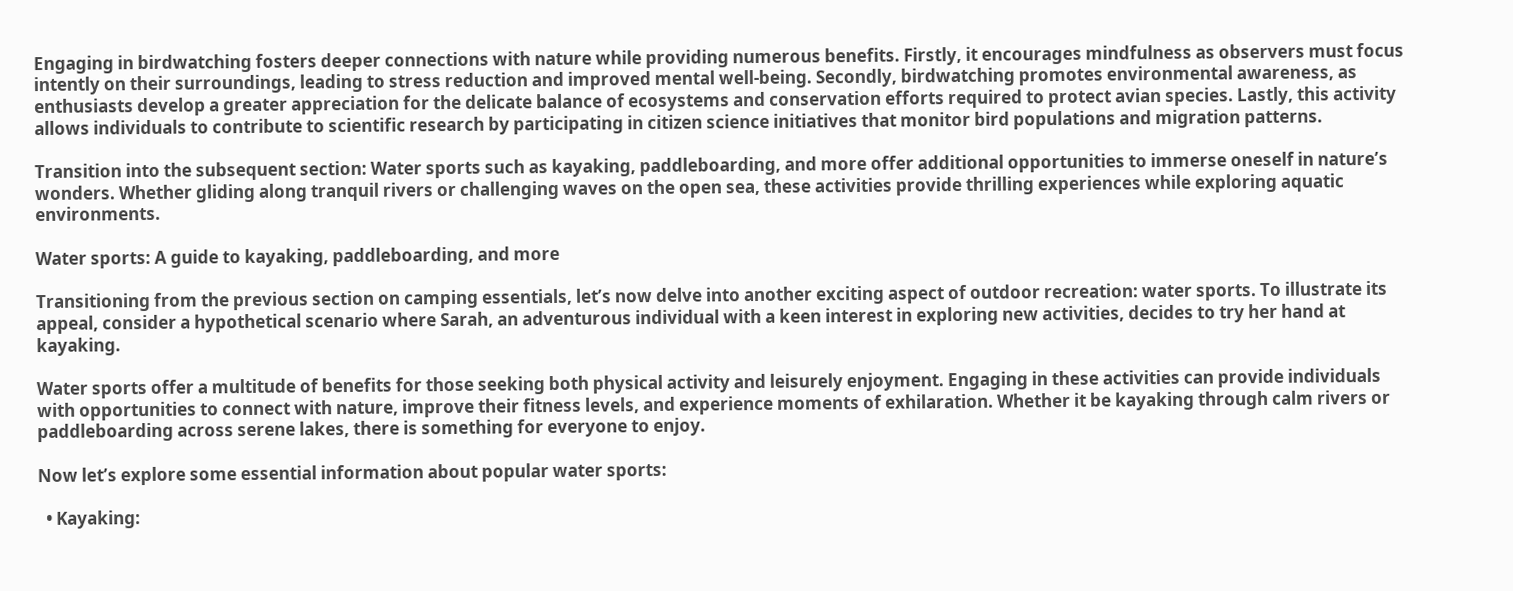Engaging in birdwatching fosters deeper connections with nature while providing numerous benefits. Firstly, it encourages mindfulness as observers must focus intently on their surroundings, leading to stress reduction and improved mental well-being. Secondly, birdwatching promotes environmental awareness, as enthusiasts develop a greater appreciation for the delicate balance of ecosystems and conservation efforts required to protect avian species. Lastly, this activity allows individuals to contribute to scientific research by participating in citizen science initiatives that monitor bird populations and migration patterns.

Transition into the subsequent section: Water sports such as kayaking, paddleboarding, and more offer additional opportunities to immerse oneself in nature’s wonders. Whether gliding along tranquil rivers or challenging waves on the open sea, these activities provide thrilling experiences while exploring aquatic environments.

Water sports: A guide to kayaking, paddleboarding, and more

Transitioning from the previous section on camping essentials, let’s now delve into another exciting aspect of outdoor recreation: water sports. To illustrate its appeal, consider a hypothetical scenario where Sarah, an adventurous individual with a keen interest in exploring new activities, decides to try her hand at kayaking.

Water sports offer a multitude of benefits for those seeking both physical activity and leisurely enjoyment. Engaging in these activities can provide individuals with opportunities to connect with nature, improve their fitness levels, and experience moments of exhilaration. Whether it be kayaking through calm rivers or paddleboarding across serene lakes, there is something for everyone to enjoy.

Now let’s explore some essential information about popular water sports:

  • Kayaking: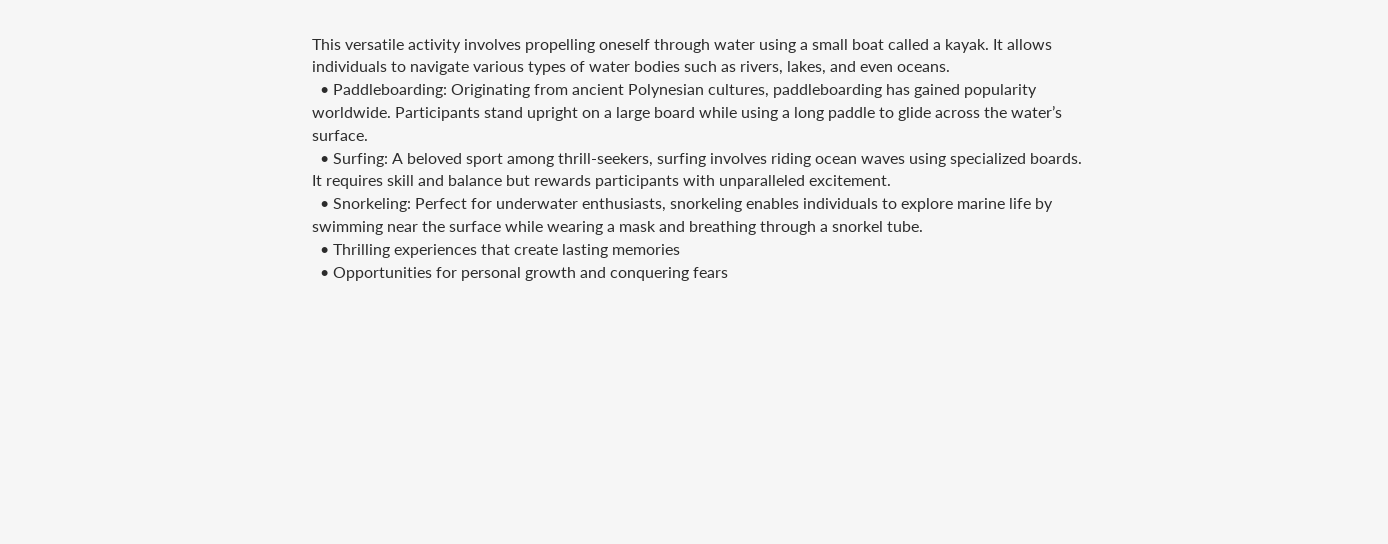This versatile activity involves propelling oneself through water using a small boat called a kayak. It allows individuals to navigate various types of water bodies such as rivers, lakes, and even oceans.
  • Paddleboarding: Originating from ancient Polynesian cultures, paddleboarding has gained popularity worldwide. Participants stand upright on a large board while using a long paddle to glide across the water’s surface.
  • Surfing: A beloved sport among thrill-seekers, surfing involves riding ocean waves using specialized boards. It requires skill and balance but rewards participants with unparalleled excitement.
  • Snorkeling: Perfect for underwater enthusiasts, snorkeling enables individuals to explore marine life by swimming near the surface while wearing a mask and breathing through a snorkel tube.
  • Thrilling experiences that create lasting memories
  • Opportunities for personal growth and conquering fears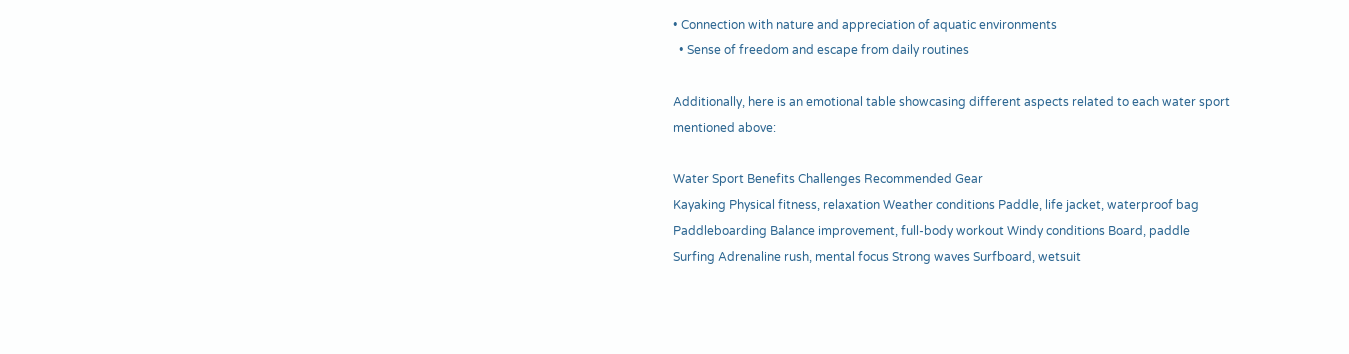• Connection with nature and appreciation of aquatic environments
  • Sense of freedom and escape from daily routines

Additionally, here is an emotional table showcasing different aspects related to each water sport mentioned above:

Water Sport Benefits Challenges Recommended Gear
Kayaking Physical fitness, relaxation Weather conditions Paddle, life jacket, waterproof bag
Paddleboarding Balance improvement, full-body workout Windy conditions Board, paddle
Surfing Adrenaline rush, mental focus Strong waves Surfboard, wetsuit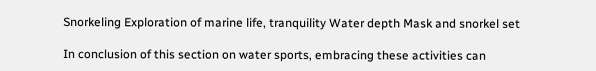Snorkeling Exploration of marine life, tranquility Water depth Mask and snorkel set

In conclusion of this section on water sports, embracing these activities can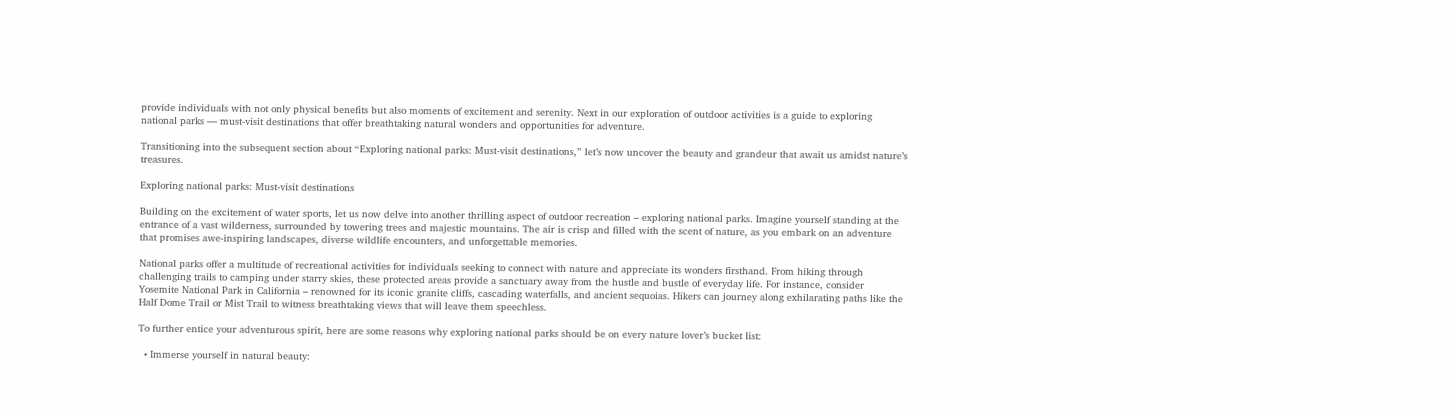provide individuals with not only physical benefits but also moments of excitement and serenity. Next in our exploration of outdoor activities is a guide to exploring national parks — must-visit destinations that offer breathtaking natural wonders and opportunities for adventure.

Transitioning into the subsequent section about “Exploring national parks: Must-visit destinations,” let’s now uncover the beauty and grandeur that await us amidst nature’s treasures.

Exploring national parks: Must-visit destinations

Building on the excitement of water sports, let us now delve into another thrilling aspect of outdoor recreation – exploring national parks. Imagine yourself standing at the entrance of a vast wilderness, surrounded by towering trees and majestic mountains. The air is crisp and filled with the scent of nature, as you embark on an adventure that promises awe-inspiring landscapes, diverse wildlife encounters, and unforgettable memories.

National parks offer a multitude of recreational activities for individuals seeking to connect with nature and appreciate its wonders firsthand. From hiking through challenging trails to camping under starry skies, these protected areas provide a sanctuary away from the hustle and bustle of everyday life. For instance, consider Yosemite National Park in California – renowned for its iconic granite cliffs, cascading waterfalls, and ancient sequoias. Hikers can journey along exhilarating paths like the Half Dome Trail or Mist Trail to witness breathtaking views that will leave them speechless.

To further entice your adventurous spirit, here are some reasons why exploring national parks should be on every nature lover’s bucket list:

  • Immerse yourself in natural beauty: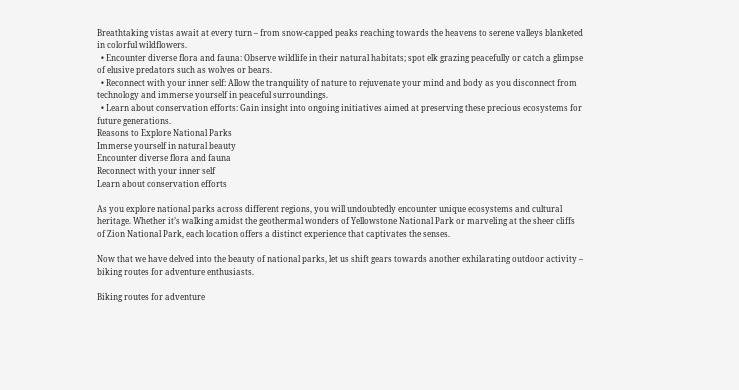Breathtaking vistas await at every turn – from snow-capped peaks reaching towards the heavens to serene valleys blanketed in colorful wildflowers.
  • Encounter diverse flora and fauna: Observe wildlife in their natural habitats; spot elk grazing peacefully or catch a glimpse of elusive predators such as wolves or bears.
  • Reconnect with your inner self: Allow the tranquility of nature to rejuvenate your mind and body as you disconnect from technology and immerse yourself in peaceful surroundings.
  • Learn about conservation efforts: Gain insight into ongoing initiatives aimed at preserving these precious ecosystems for future generations.
Reasons to Explore National Parks
Immerse yourself in natural beauty
Encounter diverse flora and fauna
Reconnect with your inner self
Learn about conservation efforts

As you explore national parks across different regions, you will undoubtedly encounter unique ecosystems and cultural heritage. Whether it’s walking amidst the geothermal wonders of Yellowstone National Park or marveling at the sheer cliffs of Zion National Park, each location offers a distinct experience that captivates the senses.

Now that we have delved into the beauty of national parks, let us shift gears towards another exhilarating outdoor activity – biking routes for adventure enthusiasts.

Biking routes for adventure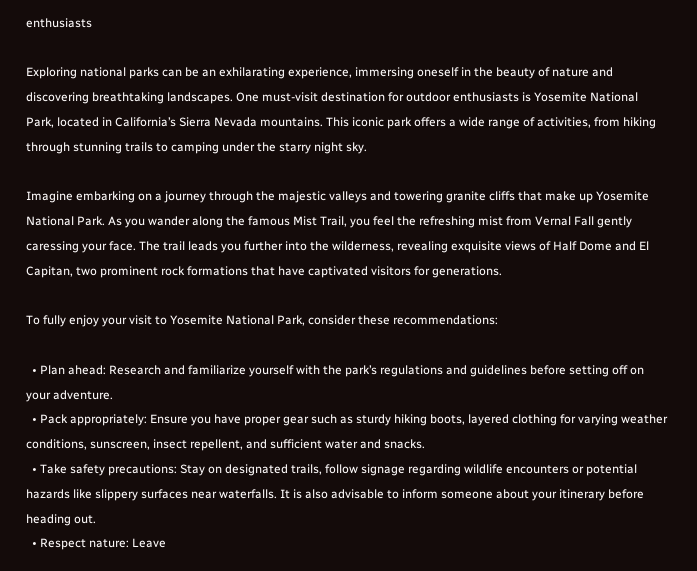enthusiasts

Exploring national parks can be an exhilarating experience, immersing oneself in the beauty of nature and discovering breathtaking landscapes. One must-visit destination for outdoor enthusiasts is Yosemite National Park, located in California’s Sierra Nevada mountains. This iconic park offers a wide range of activities, from hiking through stunning trails to camping under the starry night sky.

Imagine embarking on a journey through the majestic valleys and towering granite cliffs that make up Yosemite National Park. As you wander along the famous Mist Trail, you feel the refreshing mist from Vernal Fall gently caressing your face. The trail leads you further into the wilderness, revealing exquisite views of Half Dome and El Capitan, two prominent rock formations that have captivated visitors for generations.

To fully enjoy your visit to Yosemite National Park, consider these recommendations:

  • Plan ahead: Research and familiarize yourself with the park’s regulations and guidelines before setting off on your adventure.
  • Pack appropriately: Ensure you have proper gear such as sturdy hiking boots, layered clothing for varying weather conditions, sunscreen, insect repellent, and sufficient water and snacks.
  • Take safety precautions: Stay on designated trails, follow signage regarding wildlife encounters or potential hazards like slippery surfaces near waterfalls. It is also advisable to inform someone about your itinerary before heading out.
  • Respect nature: Leave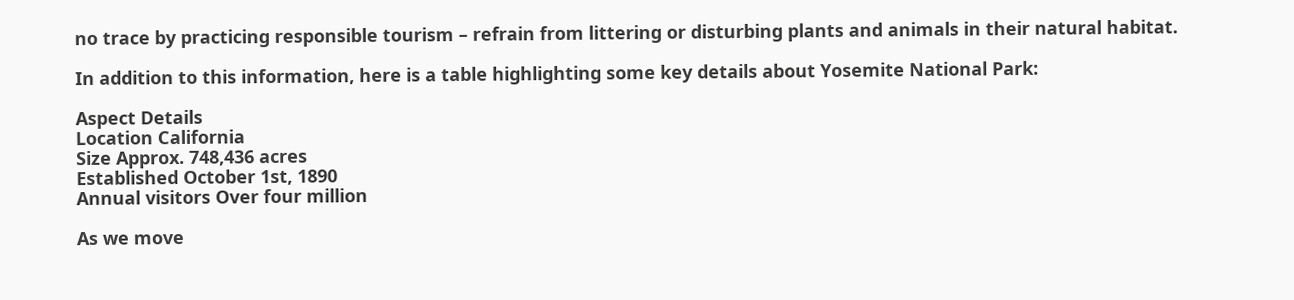no trace by practicing responsible tourism – refrain from littering or disturbing plants and animals in their natural habitat.

In addition to this information, here is a table highlighting some key details about Yosemite National Park:

Aspect Details
Location California
Size Approx. 748,436 acres
Established October 1st, 1890
Annual visitors Over four million

As we move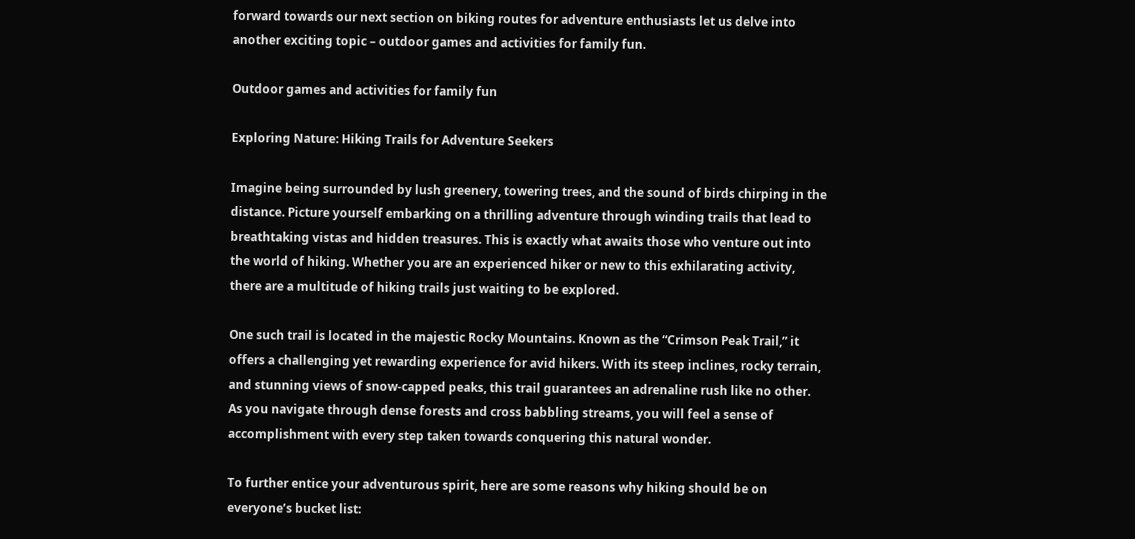forward towards our next section on biking routes for adventure enthusiasts let us delve into another exciting topic – outdoor games and activities for family fun.

Outdoor games and activities for family fun

Exploring Nature: Hiking Trails for Adventure Seekers

Imagine being surrounded by lush greenery, towering trees, and the sound of birds chirping in the distance. Picture yourself embarking on a thrilling adventure through winding trails that lead to breathtaking vistas and hidden treasures. This is exactly what awaits those who venture out into the world of hiking. Whether you are an experienced hiker or new to this exhilarating activity, there are a multitude of hiking trails just waiting to be explored.

One such trail is located in the majestic Rocky Mountains. Known as the “Crimson Peak Trail,” it offers a challenging yet rewarding experience for avid hikers. With its steep inclines, rocky terrain, and stunning views of snow-capped peaks, this trail guarantees an adrenaline rush like no other. As you navigate through dense forests and cross babbling streams, you will feel a sense of accomplishment with every step taken towards conquering this natural wonder.

To further entice your adventurous spirit, here are some reasons why hiking should be on everyone’s bucket list: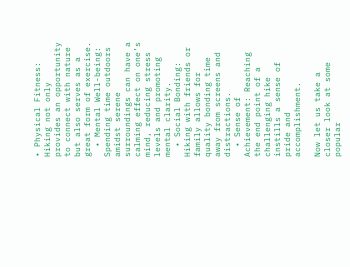• Physical Fitness: Hiking not only provides an opportunity to connect with nature but also serves as a great form of exercise.
  • Mental Well-being: Spending time outdoors amidst serene surroundings can have a calming effect on one’s mind, reducing stress levels and promoting mental clarity.
  • Social Bonding: Hiking with friends or family allows for quality bonding time away from screens and distractions.
  • Sense of Achievement: Reaching the end point of a challenging hike instills a sense of pride and accomplishment.

Now let us take a closer look at some popular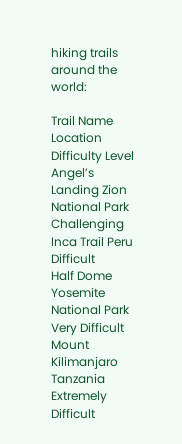hiking trails around the world:

Trail Name Location Difficulty Level
Angel’s Landing Zion National Park Challenging
Inca Trail Peru Difficult
Half Dome Yosemite National Park Very Difficult
Mount Kilimanjaro Tanzania Extremely Difficult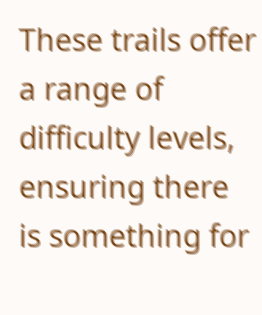These trails offer a range of difficulty levels, ensuring there is something for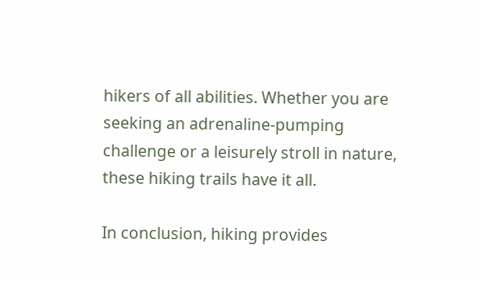hikers of all abilities. Whether you are seeking an adrenaline-pumping challenge or a leisurely stroll in nature, these hiking trails have it all.

In conclusion, hiking provides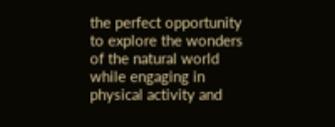the perfect opportunity to explore the wonders of the natural world while engaging in physical activity and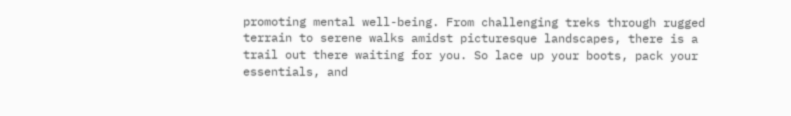promoting mental well-being. From challenging treks through rugged terrain to serene walks amidst picturesque landscapes, there is a trail out there waiting for you. So lace up your boots, pack your essentials, and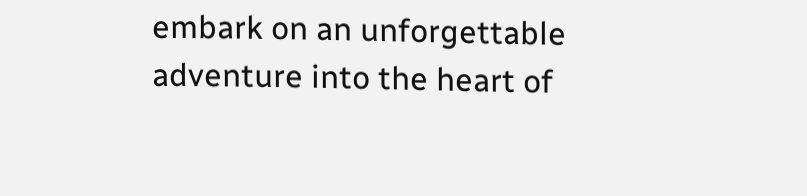embark on an unforgettable adventure into the heart of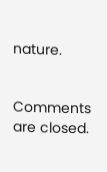nature.


Comments are closed.